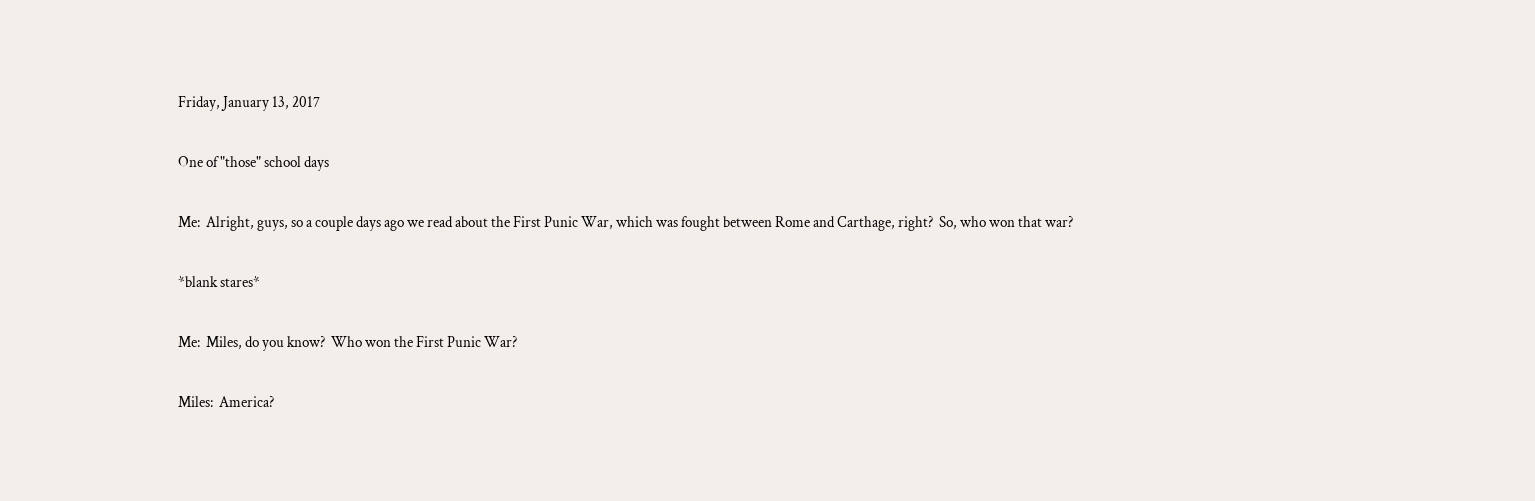Friday, January 13, 2017

One of "those" school days

Me:  Alright, guys, so a couple days ago we read about the First Punic War, which was fought between Rome and Carthage, right?  So, who won that war?

*blank stares*

Me:  Miles, do you know?  Who won the First Punic War?

Miles:  America?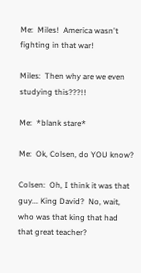Me:  Miles!  America wasn't fighting in that war!

Miles:  Then why are we even studying this???!!

Me:  *blank stare*

Me:  Ok, Colsen, do YOU know?

Colsen:  Oh, I think it was that guy... King David?  No, wait, who was that king that had that great teacher?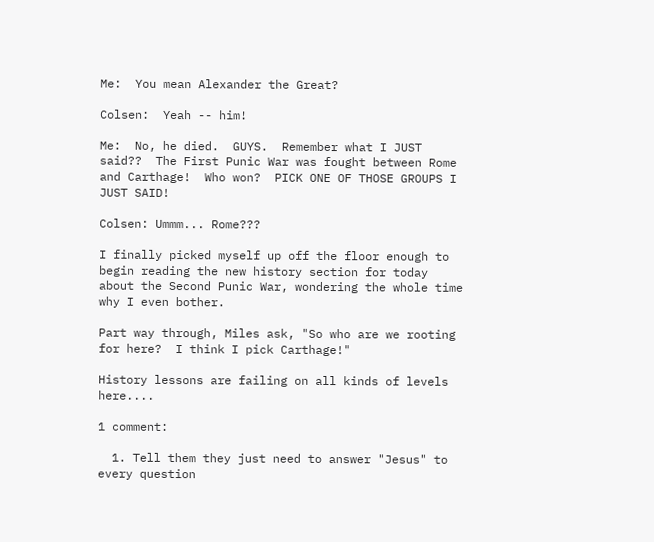Me:  You mean Alexander the Great?

Colsen:  Yeah -- him!

Me:  No, he died.  GUYS.  Remember what I JUST said??  The First Punic War was fought between Rome and Carthage!  Who won?  PICK ONE OF THOSE GROUPS I JUST SAID!

Colsen: Ummm... Rome???

I finally picked myself up off the floor enough to begin reading the new history section for today about the Second Punic War, wondering the whole time why I even bother.

Part way through, Miles ask, "So who are we rooting for here?  I think I pick Carthage!"

History lessons are failing on all kinds of levels here....

1 comment:

  1. Tell them they just need to answer "Jesus" to every question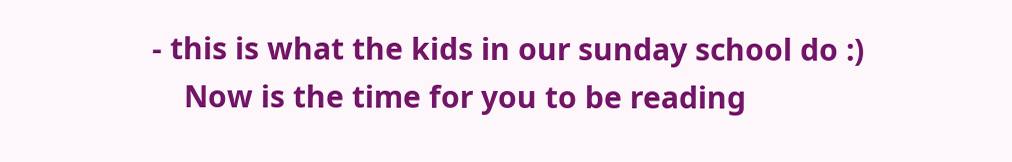- this is what the kids in our sunday school do :)
    Now is the time for you to be reading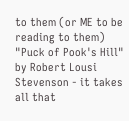to them (or ME to be reading to them) "Puck of Pook's Hill" by Robert Lousi Stevenson - it takes all that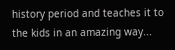history period and teaches it to the kids in an amazing way...